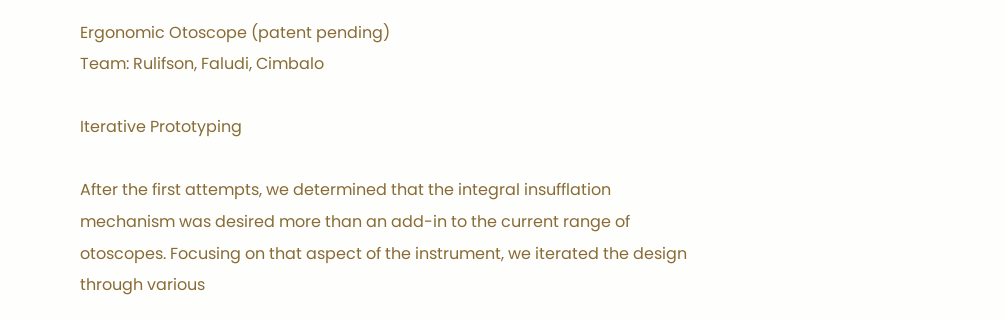Ergonomic Otoscope (patent pending)
Team: Rulifson, Faludi, Cimbalo

Iterative Prototyping

After the first attempts, we determined that the integral insufflation mechanism was desired more than an add-in to the current range of otoscopes. Focusing on that aspect of the instrument, we iterated the design through various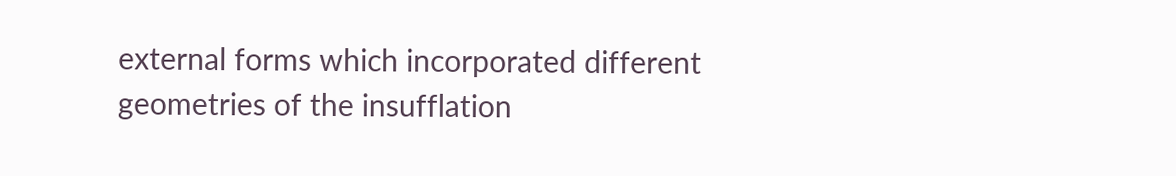external forms which incorporated different geometries of the insufflation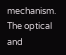mechanism. The optical and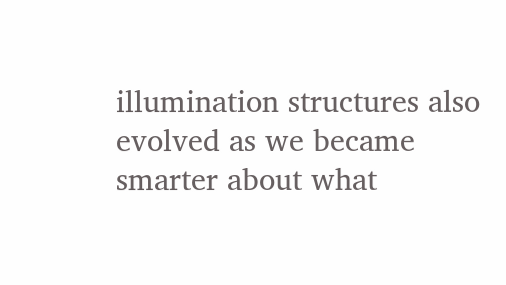illumination structures also evolved as we became smarter about what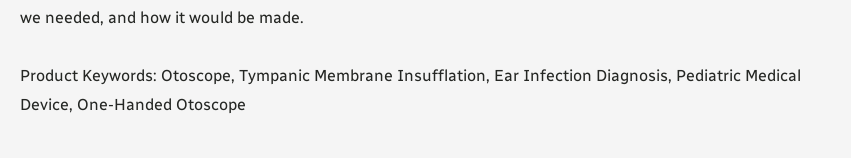we needed, and how it would be made.

Product Keywords: Otoscope, Tympanic Membrane Insufflation, Ear Infection Diagnosis, Pediatric Medical Device, One-Handed Otoscope